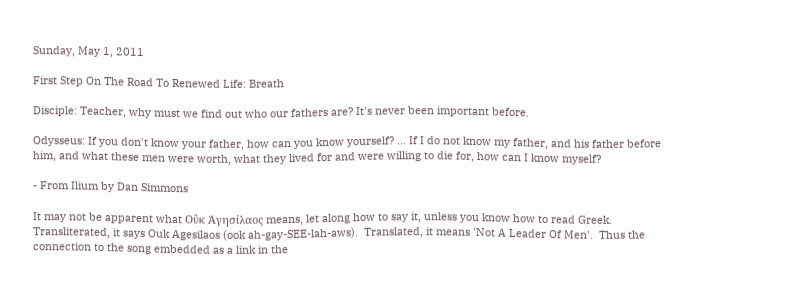Sunday, May 1, 2011

First Step On The Road To Renewed Life: Breath

Disciple: Teacher, why must we find out who our fathers are? It's never been important before.

Odysseus: If you don't know your father, how can you know yourself? ... If I do not know my father, and his father before him, and what these men were worth, what they lived for and were willing to die for, how can I know myself?

- From Ilium by Dan Simmons

It may not be apparent what Οὒκ Ἀγησίλαος means, let along how to say it, unless you know how to read Greek.  Transliterated, it says Ouk Agesilaos (ook ah-gay-SEE-lah-aws).  Translated, it means 'Not A Leader Of Men'.  Thus the connection to the song embedded as a link in the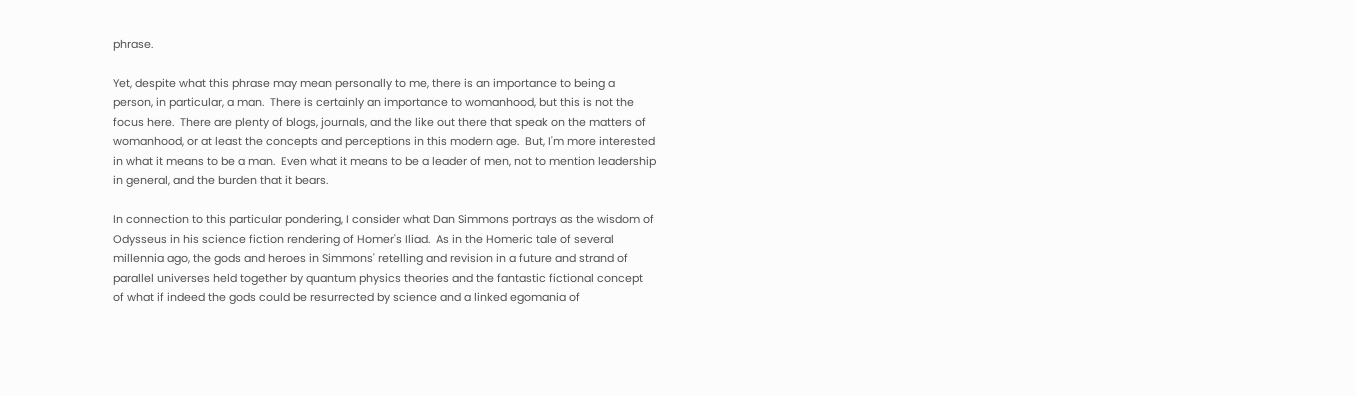phrase.

Yet, despite what this phrase may mean personally to me, there is an importance to being a person, in particular, a man.  There is certainly an importance to womanhood, but this is not the focus here.  There are plenty of blogs, journals, and the like out there that speak on the matters of womanhood, or at least the concepts and perceptions in this modern age.  But, I'm more interested in what it means to be a man.  Even what it means to be a leader of men, not to mention leadership in general, and the burden that it bears.

In connection to this particular pondering, I consider what Dan Simmons portrays as the wisdom of Odysseus in his science fiction rendering of Homer's Iliad.  As in the Homeric tale of several millennia ago, the gods and heroes in Simmons' retelling and revision in a future and strand of parallel universes held together by quantum physics theories and the fantastic fictional concept of what if indeed the gods could be resurrected by science and a linked egomania of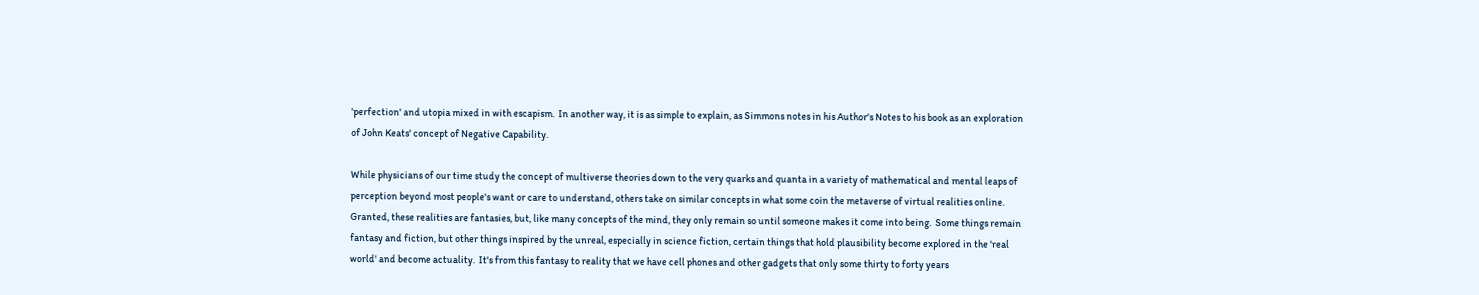'perfection' and utopia mixed in with escapism.  In another way, it is as simple to explain, as Simmons notes in his Author's Notes to his book as an exploration of John Keats' concept of Negative Capability.

While physicians of our time study the concept of multiverse theories down to the very quarks and quanta in a variety of mathematical and mental leaps of perception beyond most people's want or care to understand, others take on similar concepts in what some coin the metaverse of virtual realities online.  Granted, these realities are fantasies, but, like many concepts of the mind, they only remain so until someone makes it come into being.  Some things remain fantasy and fiction, but other things inspired by the unreal, especially in science fiction, certain things that hold plausibility become explored in the 'real world' and become actuality.  It's from this fantasy to reality that we have cell phones and other gadgets that only some thirty to forty years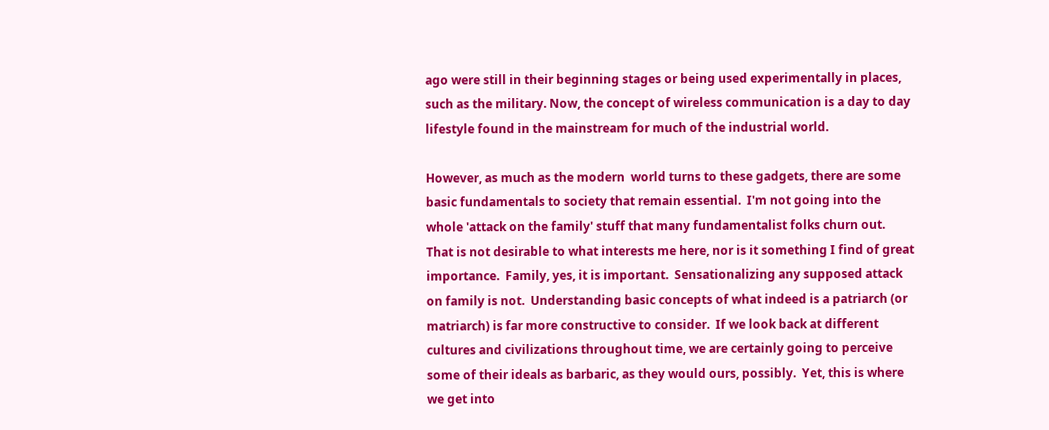ago were still in their beginning stages or being used experimentally in places, such as the military. Now, the concept of wireless communication is a day to day lifestyle found in the mainstream for much of the industrial world.

However, as much as the modern  world turns to these gadgets, there are some basic fundamentals to society that remain essential.  I'm not going into the whole 'attack on the family' stuff that many fundamentalist folks churn out.  That is not desirable to what interests me here, nor is it something I find of great importance.  Family, yes, it is important.  Sensationalizing any supposed attack on family is not.  Understanding basic concepts of what indeed is a patriarch (or matriarch) is far more constructive to consider.  If we look back at different cultures and civilizations throughout time, we are certainly going to perceive some of their ideals as barbaric, as they would ours, possibly.  Yet, this is where we get into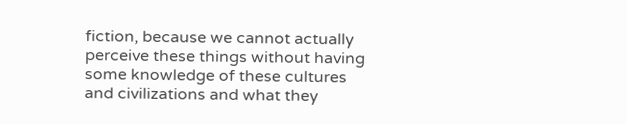fiction, because we cannot actually perceive these things without having some knowledge of these cultures and civilizations and what they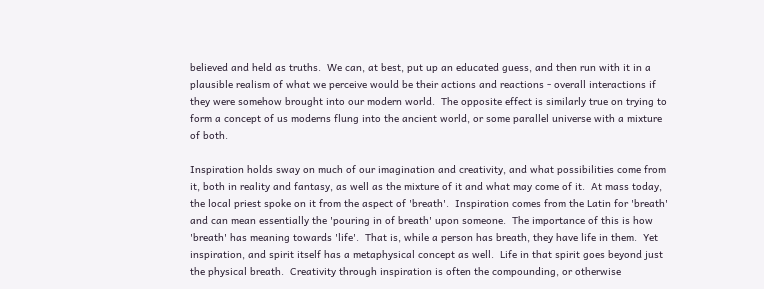believed and held as truths.  We can, at best, put up an educated guess, and then run with it in a plausible realism of what we perceive would be their actions and reactions - overall interactions if they were somehow brought into our modern world.  The opposite effect is similarly true on trying to form a concept of us moderns flung into the ancient world, or some parallel universe with a mixture of both.

Inspiration holds sway on much of our imagination and creativity, and what possibilities come from it, both in reality and fantasy, as well as the mixture of it and what may come of it.  At mass today, the local priest spoke on it from the aspect of 'breath'.  Inspiration comes from the Latin for 'breath' and can mean essentially the 'pouring in of breath' upon someone.  The importance of this is how 'breath' has meaning towards 'life'.  That is, while a person has breath, they have life in them.  Yet inspiration, and spirit itself has a metaphysical concept as well.  Life in that spirit goes beyond just the physical breath.  Creativity through inspiration is often the compounding, or otherwise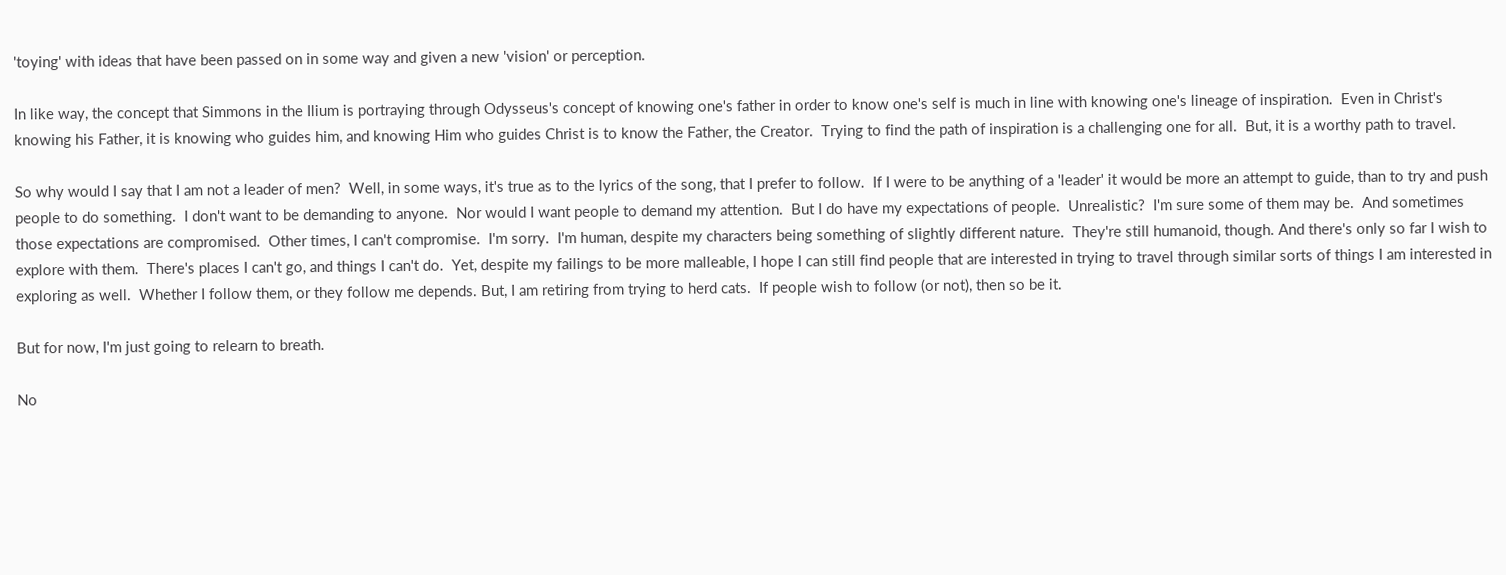'toying' with ideas that have been passed on in some way and given a new 'vision' or perception.

In like way, the concept that Simmons in the Ilium is portraying through Odysseus's concept of knowing one's father in order to know one's self is much in line with knowing one's lineage of inspiration.  Even in Christ's knowing his Father, it is knowing who guides him, and knowing Him who guides Christ is to know the Father, the Creator.  Trying to find the path of inspiration is a challenging one for all.  But, it is a worthy path to travel.

So why would I say that I am not a leader of men?  Well, in some ways, it's true as to the lyrics of the song, that I prefer to follow.  If I were to be anything of a 'leader' it would be more an attempt to guide, than to try and push people to do something.  I don't want to be demanding to anyone.  Nor would I want people to demand my attention.  But I do have my expectations of people.  Unrealistic?  I'm sure some of them may be.  And sometimes those expectations are compromised.  Other times, I can't compromise.  I'm sorry.  I'm human, despite my characters being something of slightly different nature.  They're still humanoid, though. And there's only so far I wish to explore with them.  There's places I can't go, and things I can't do.  Yet, despite my failings to be more malleable, I hope I can still find people that are interested in trying to travel through similar sorts of things I am interested in exploring as well.  Whether I follow them, or they follow me depends. But, I am retiring from trying to herd cats.  If people wish to follow (or not), then so be it.

But for now, I'm just going to relearn to breath.

No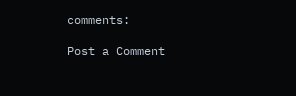comments:

Post a Comment